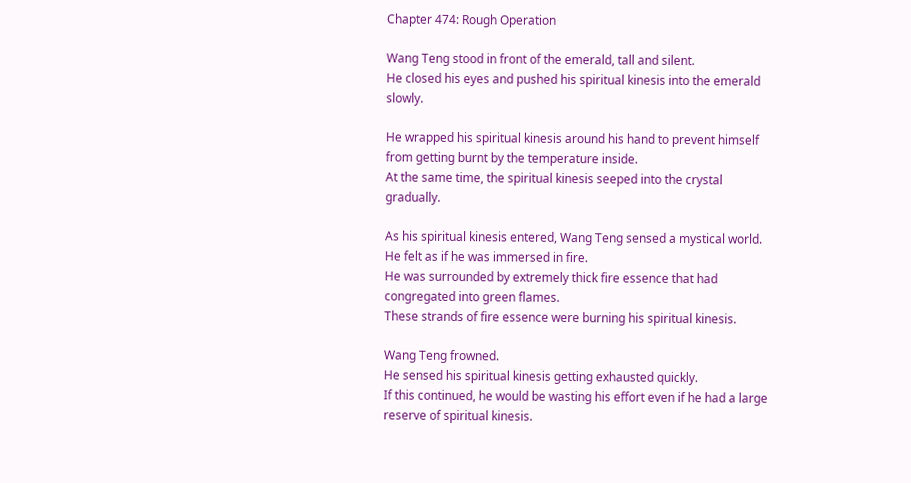Chapter 474: Rough Operation

Wang Teng stood in front of the emerald, tall and silent.
He closed his eyes and pushed his spiritual kinesis into the emerald slowly.

He wrapped his spiritual kinesis around his hand to prevent himself from getting burnt by the temperature inside.
At the same time, the spiritual kinesis seeped into the crystal gradually.

As his spiritual kinesis entered, Wang Teng sensed a mystical world.
He felt as if he was immersed in fire.
He was surrounded by extremely thick fire essence that had congregated into green flames.
These strands of fire essence were burning his spiritual kinesis.

Wang Teng frowned.
He sensed his spiritual kinesis getting exhausted quickly.
If this continued, he would be wasting his effort even if he had a large reserve of spiritual kinesis.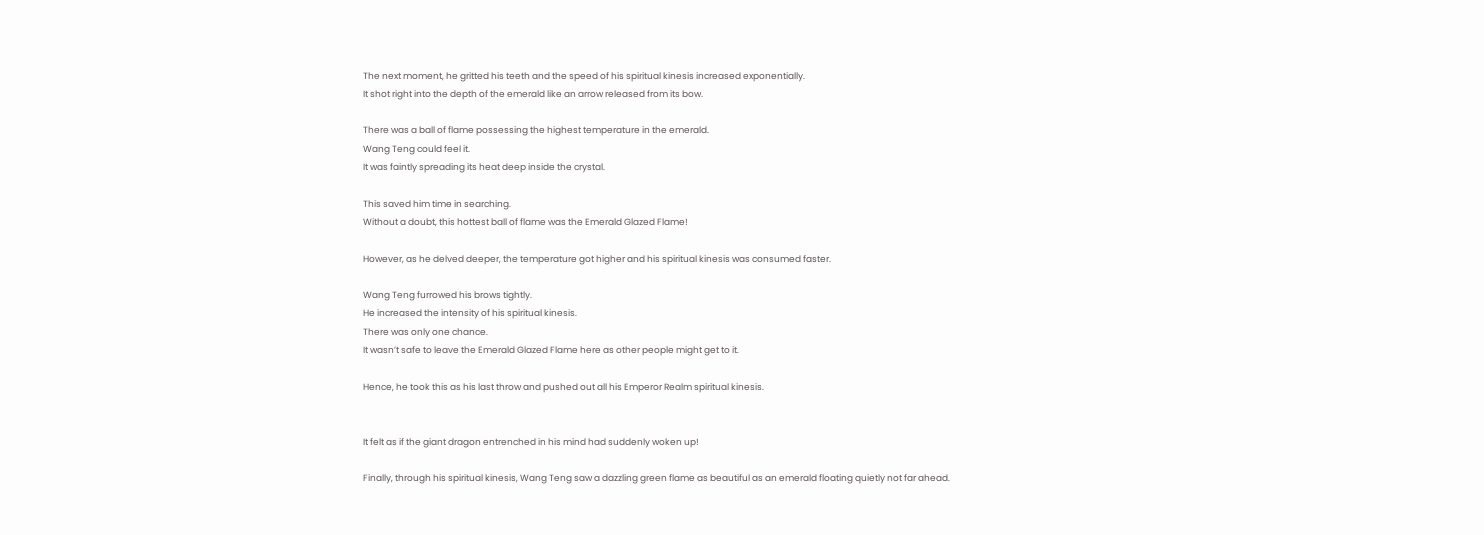The next moment, he gritted his teeth and the speed of his spiritual kinesis increased exponentially.
It shot right into the depth of the emerald like an arrow released from its bow.

There was a ball of flame possessing the highest temperature in the emerald.
Wang Teng could feel it.
It was faintly spreading its heat deep inside the crystal.

This saved him time in searching.
Without a doubt, this hottest ball of flame was the Emerald Glazed Flame!

However, as he delved deeper, the temperature got higher and his spiritual kinesis was consumed faster.

Wang Teng furrowed his brows tightly.
He increased the intensity of his spiritual kinesis.
There was only one chance.
It wasn’t safe to leave the Emerald Glazed Flame here as other people might get to it.

Hence, he took this as his last throw and pushed out all his Emperor Realm spiritual kinesis.


It felt as if the giant dragon entrenched in his mind had suddenly woken up!

Finally, through his spiritual kinesis, Wang Teng saw a dazzling green flame as beautiful as an emerald floating quietly not far ahead.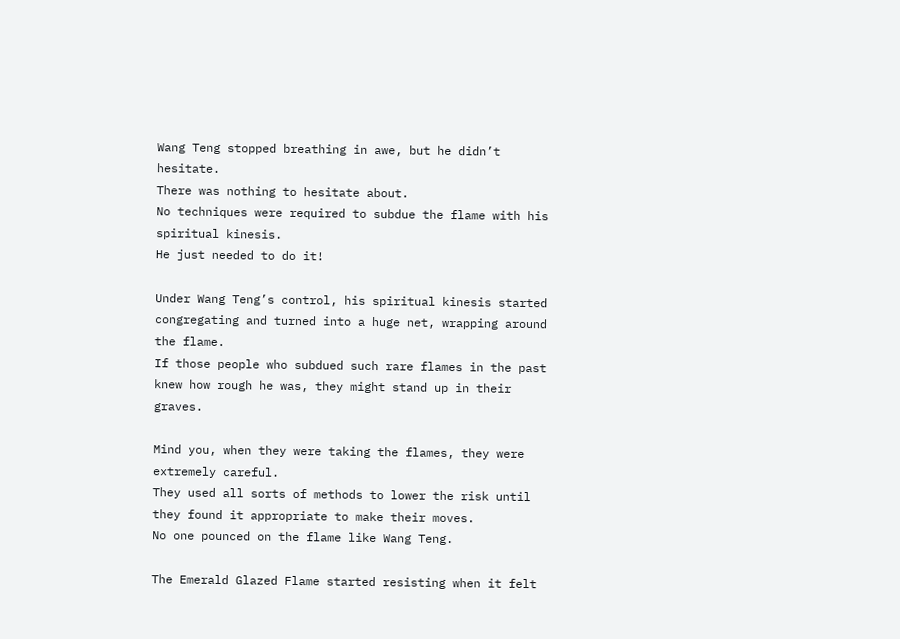Wang Teng stopped breathing in awe, but he didn’t hesitate.
There was nothing to hesitate about.
No techniques were required to subdue the flame with his spiritual kinesis.
He just needed to do it!

Under Wang Teng’s control, his spiritual kinesis started congregating and turned into a huge net, wrapping around the flame.
If those people who subdued such rare flames in the past knew how rough he was, they might stand up in their graves.

Mind you, when they were taking the flames, they were extremely careful.
They used all sorts of methods to lower the risk until they found it appropriate to make their moves.
No one pounced on the flame like Wang Teng.

The Emerald Glazed Flame started resisting when it felt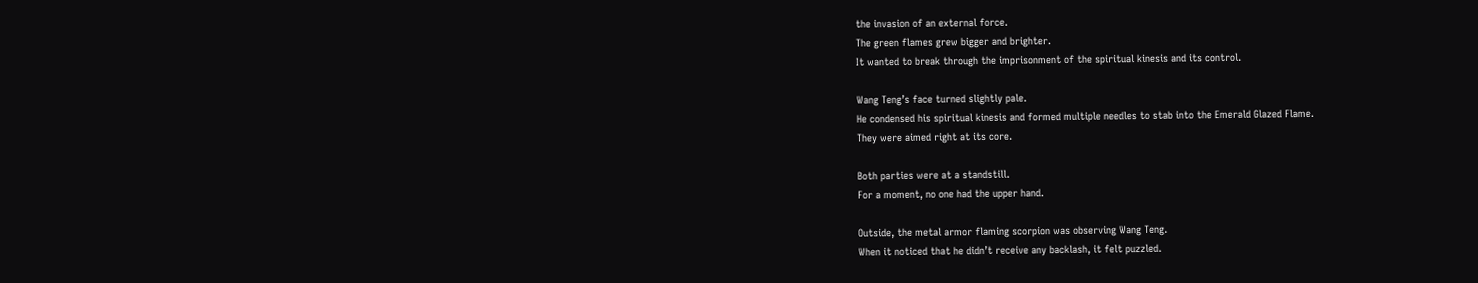the invasion of an external force.
The green flames grew bigger and brighter.
It wanted to break through the imprisonment of the spiritual kinesis and its control.

Wang Teng’s face turned slightly pale.
He condensed his spiritual kinesis and formed multiple needles to stab into the Emerald Glazed Flame.
They were aimed right at its core.

Both parties were at a standstill.
For a moment, no one had the upper hand.

Outside, the metal armor flaming scorpion was observing Wang Teng.
When it noticed that he didn’t receive any backlash, it felt puzzled.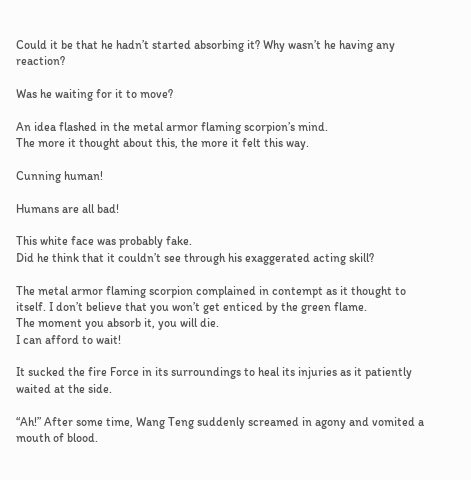Could it be that he hadn’t started absorbing it? Why wasn’t he having any reaction?

Was he waiting for it to move?

An idea flashed in the metal armor flaming scorpion’s mind.
The more it thought about this, the more it felt this way.

Cunning human!

Humans are all bad!

This white face was probably fake.
Did he think that it couldn’t see through his exaggerated acting skill?

The metal armor flaming scorpion complained in contempt as it thought to itself. I don’t believe that you won’t get enticed by the green flame.
The moment you absorb it, you will die.
I can afford to wait!

It sucked the fire Force in its surroundings to heal its injuries as it patiently waited at the side.

“Ah!” After some time, Wang Teng suddenly screamed in agony and vomited a mouth of blood.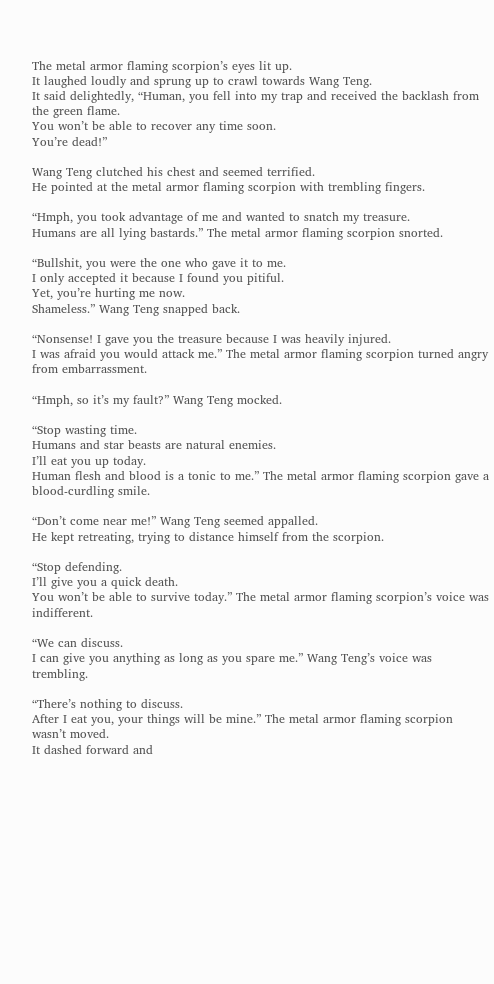The metal armor flaming scorpion’s eyes lit up.
It laughed loudly and sprung up to crawl towards Wang Teng.
It said delightedly, “Human, you fell into my trap and received the backlash from the green flame.
You won’t be able to recover any time soon.
You’re dead!”

Wang Teng clutched his chest and seemed terrified.
He pointed at the metal armor flaming scorpion with trembling fingers.

“Hmph, you took advantage of me and wanted to snatch my treasure.
Humans are all lying bastards.” The metal armor flaming scorpion snorted.

“Bullshit, you were the one who gave it to me.
I only accepted it because I found you pitiful.
Yet, you’re hurting me now.
Shameless.” Wang Teng snapped back.

“Nonsense! I gave you the treasure because I was heavily injured.
I was afraid you would attack me.” The metal armor flaming scorpion turned angry from embarrassment.

“Hmph, so it’s my fault?” Wang Teng mocked.

“Stop wasting time.
Humans and star beasts are natural enemies.
I’ll eat you up today.
Human flesh and blood is a tonic to me.” The metal armor flaming scorpion gave a blood-curdling smile.

“Don’t come near me!” Wang Teng seemed appalled.
He kept retreating, trying to distance himself from the scorpion.

“Stop defending.
I’ll give you a quick death.
You won’t be able to survive today.” The metal armor flaming scorpion’s voice was indifferent.

“We can discuss.
I can give you anything as long as you spare me.” Wang Teng’s voice was trembling.

“There’s nothing to discuss.
After I eat you, your things will be mine.” The metal armor flaming scorpion wasn’t moved.
It dashed forward and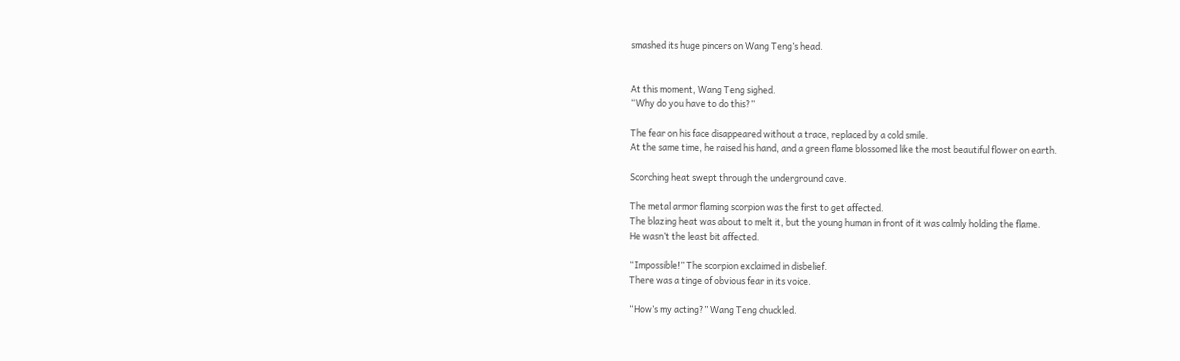smashed its huge pincers on Wang Teng’s head.


At this moment, Wang Teng sighed.
“Why do you have to do this?”

The fear on his face disappeared without a trace, replaced by a cold smile.
At the same time, he raised his hand, and a green flame blossomed like the most beautiful flower on earth.

Scorching heat swept through the underground cave.

The metal armor flaming scorpion was the first to get affected.
The blazing heat was about to melt it, but the young human in front of it was calmly holding the flame.
He wasn’t the least bit affected.

“Impossible!” The scorpion exclaimed in disbelief.
There was a tinge of obvious fear in its voice.

“How’s my acting?” Wang Teng chuckled.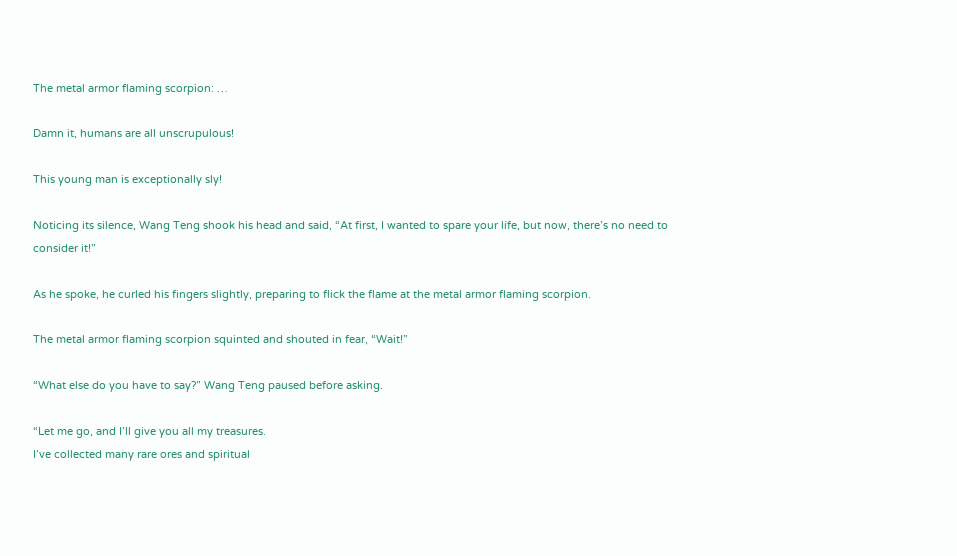The metal armor flaming scorpion: …

Damn it, humans are all unscrupulous!

This young man is exceptionally sly!

Noticing its silence, Wang Teng shook his head and said, “At first, I wanted to spare your life, but now, there’s no need to consider it!”

As he spoke, he curled his fingers slightly, preparing to flick the flame at the metal armor flaming scorpion.

The metal armor flaming scorpion squinted and shouted in fear, “Wait!”

“What else do you have to say?” Wang Teng paused before asking.

“Let me go, and I’ll give you all my treasures.
I’ve collected many rare ores and spiritual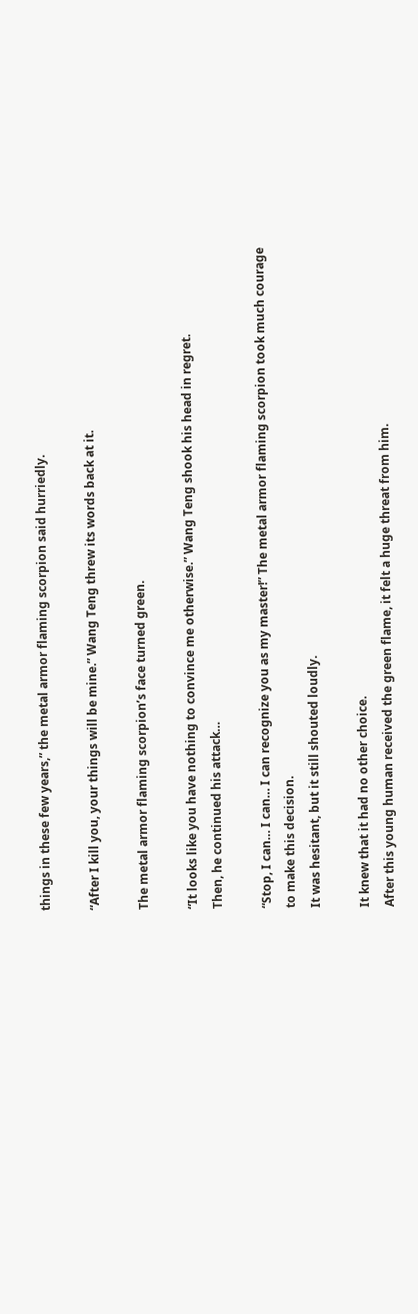things in these few years,” the metal armor flaming scorpion said hurriedly.

“After I kill you, your things will be mine.” Wang Teng threw its words back at it.

The metal armor flaming scorpion’s face turned green.

“It looks like you have nothing to convince me otherwise.” Wang Teng shook his head in regret.
Then, he continued his attack…

“Stop, I can… I can… I can recognize you as my master!” The metal armor flaming scorpion took much courage to make this decision.
It was hesitant, but it still shouted loudly.

It knew that it had no other choice.
After this young human received the green flame, it felt a huge threat from him.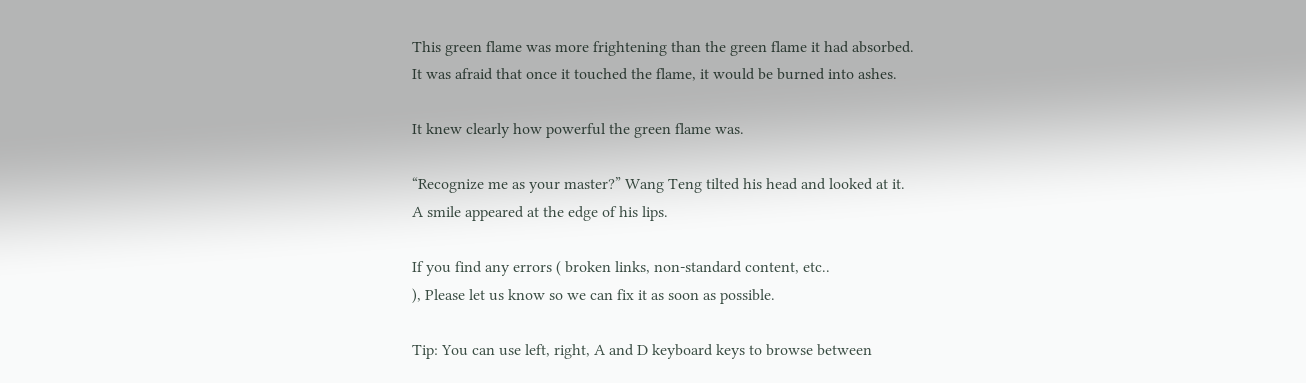This green flame was more frightening than the green flame it had absorbed.
It was afraid that once it touched the flame, it would be burned into ashes.

It knew clearly how powerful the green flame was.

“Recognize me as your master?” Wang Teng tilted his head and looked at it.
A smile appeared at the edge of his lips.

If you find any errors ( broken links, non-standard content, etc..
), Please let us know so we can fix it as soon as possible.

Tip: You can use left, right, A and D keyboard keys to browse between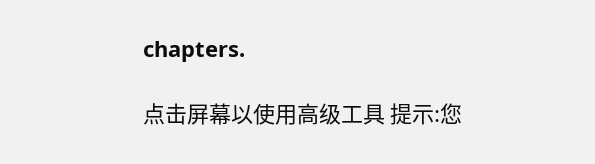chapters.

点击屏幕以使用高级工具 提示:您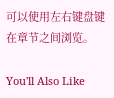可以使用左右键盘键在章节之间浏览。

You'll Also Like